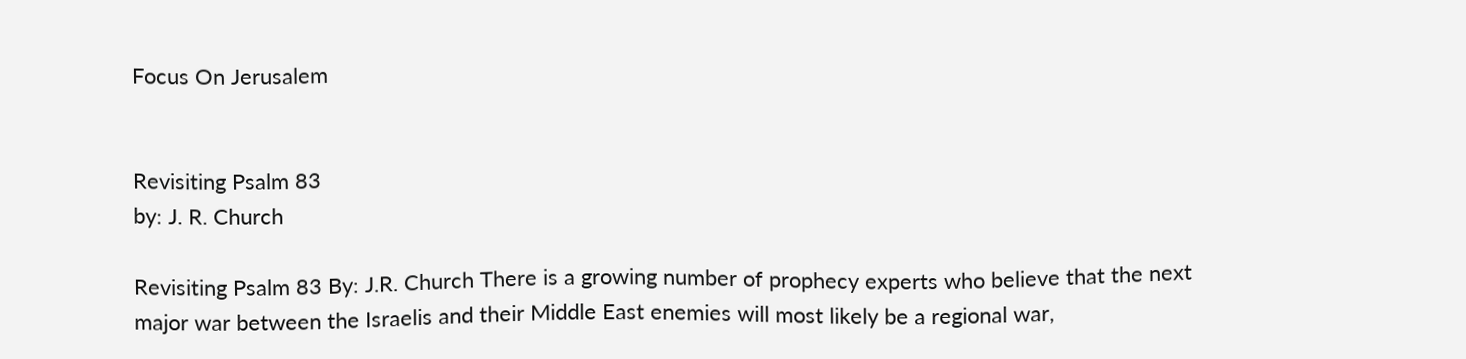Focus On Jerusalem


Revisiting Psalm 83
by: J. R. Church

Revisiting Psalm 83 By: J.R. Church There is a growing number of prophecy experts who believe that the next major war between the Israelis and their Middle East enemies will most likely be a regional war,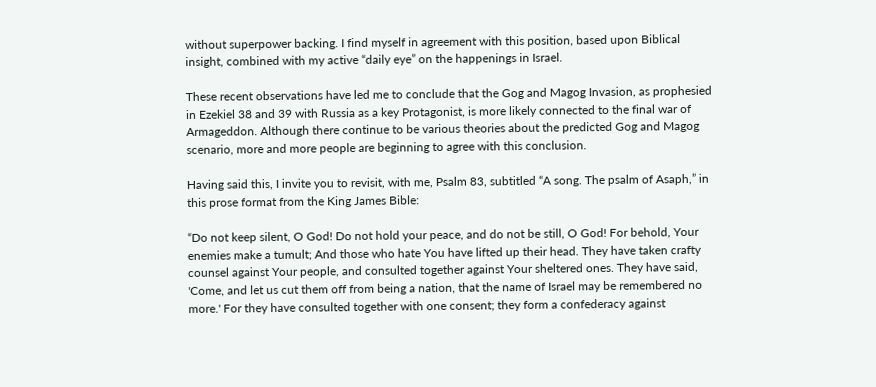without superpower backing. I find myself in agreement with this position, based upon Biblical insight, combined with my active “daily eye” on the happenings in Israel.

These recent observations have led me to conclude that the Gog and Magog Invasion, as prophesied in Ezekiel 38 and 39 with Russia as a key Protagonist, is more likely connected to the final war of Armageddon. Although there continue to be various theories about the predicted Gog and Magog scenario, more and more people are beginning to agree with this conclusion.

Having said this, I invite you to revisit, with me, Psalm 83, subtitled “A song. The psalm of Asaph,” in this prose format from the King James Bible:

“Do not keep silent, O God! Do not hold your peace, and do not be still, O God! For behold, Your enemies make a tumult; And those who hate You have lifted up their head. They have taken crafty counsel against Your people, and consulted together against Your sheltered ones. They have said, 'Come, and let us cut them off from being a nation, that the name of Israel may be remembered no more.' For they have consulted together with one consent; they form a confederacy against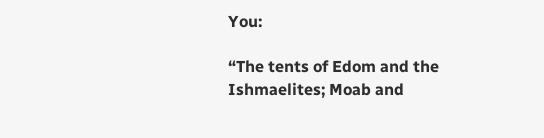You:

“The tents of Edom and the Ishmaelites; Moab and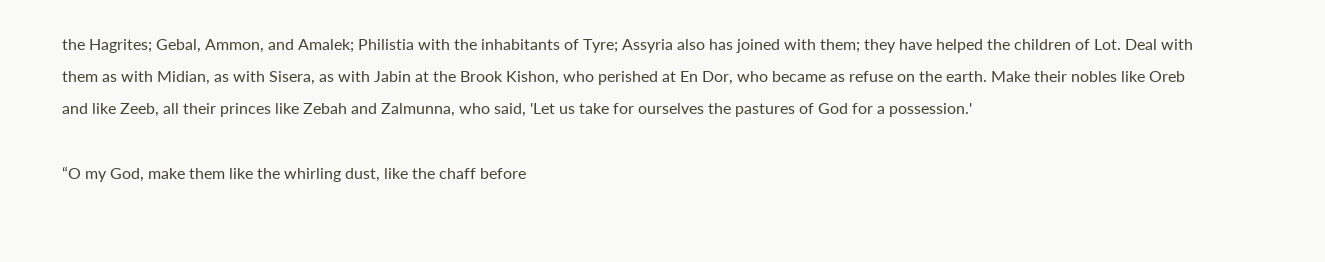the Hagrites; Gebal, Ammon, and Amalek; Philistia with the inhabitants of Tyre; Assyria also has joined with them; they have helped the children of Lot. Deal with them as with Midian, as with Sisera, as with Jabin at the Brook Kishon, who perished at En Dor, who became as refuse on the earth. Make their nobles like Oreb and like Zeeb, all their princes like Zebah and Zalmunna, who said, 'Let us take for ourselves the pastures of God for a possession.'

“O my God, make them like the whirling dust, like the chaff before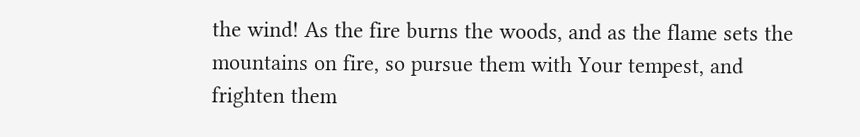the wind! As the fire burns the woods, and as the flame sets the mountains on fire, so pursue them with Your tempest, and frighten them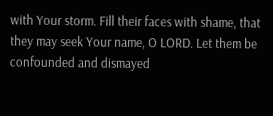with Your storm. Fill their faces with shame, that they may seek Your name, O LORD. Let them be confounded and dismayed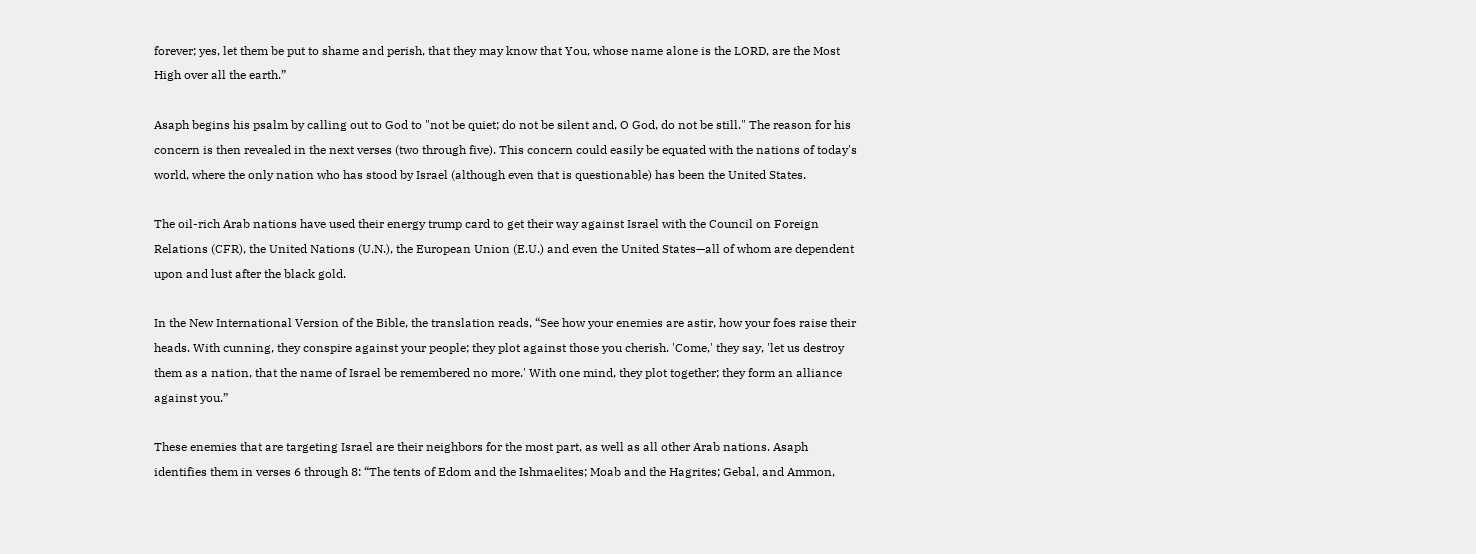forever; yes, let them be put to shame and perish, that they may know that You, whose name alone is the LORD, are the Most High over all the earth.”

Asaph begins his psalm by calling out to God to "not be quiet; do not be silent and, O God, do not be still." The reason for his concern is then revealed in the next verses (two through five). This concern could easily be equated with the nations of today's world, where the only nation who has stood by Israel (although even that is questionable) has been the United States.

The oil-rich Arab nations have used their energy trump card to get their way against Israel with the Council on Foreign Relations (CFR), the United Nations (U.N.), the European Union (E.U.) and even the United States—all of whom are dependent upon and lust after the black gold.

In the New International Version of the Bible, the translation reads, “See how your enemies are astir, how your foes raise their heads. With cunning, they conspire against your people; they plot against those you cherish. 'Come,' they say, 'let us destroy them as a nation, that the name of Israel be remembered no more.' With one mind, they plot together; they form an alliance against you.”

These enemies that are targeting Israel are their neighbors for the most part, as well as all other Arab nations. Asaph identifies them in verses 6 through 8: “The tents of Edom and the Ishmaelites; Moab and the Hagrites; Gebal, and Ammon,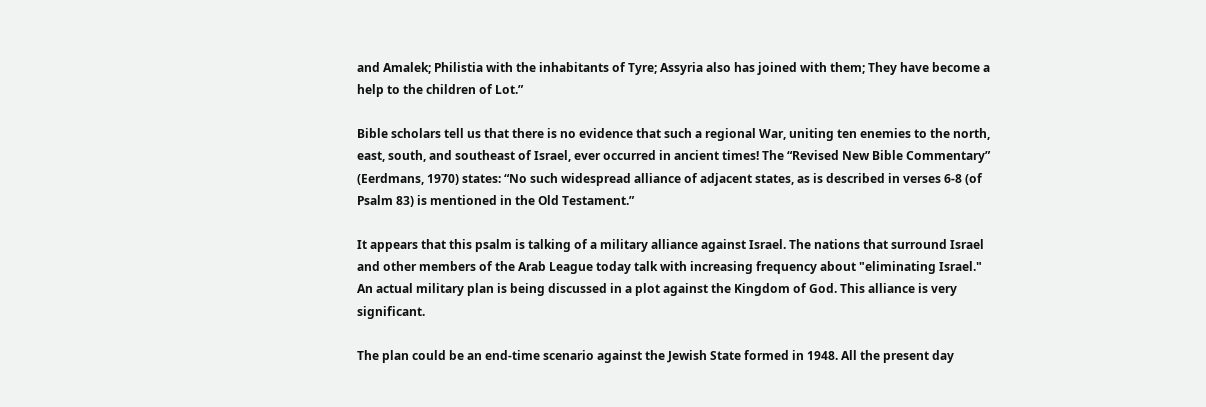and Amalek; Philistia with the inhabitants of Tyre; Assyria also has joined with them; They have become a help to the children of Lot.”

Bible scholars tell us that there is no evidence that such a regional War, uniting ten enemies to the north, east, south, and southeast of Israel, ever occurred in ancient times! The “Revised New Bible Commentary” (Eerdmans, 1970) states: “No such widespread alliance of adjacent states, as is described in verses 6-8 (of Psalm 83) is mentioned in the Old Testament.”

It appears that this psalm is talking of a military alliance against Israel. The nations that surround Israel and other members of the Arab League today talk with increasing frequency about "eliminating Israel." An actual military plan is being discussed in a plot against the Kingdom of God. This alliance is very significant.

The plan could be an end-time scenario against the Jewish State formed in 1948. All the present day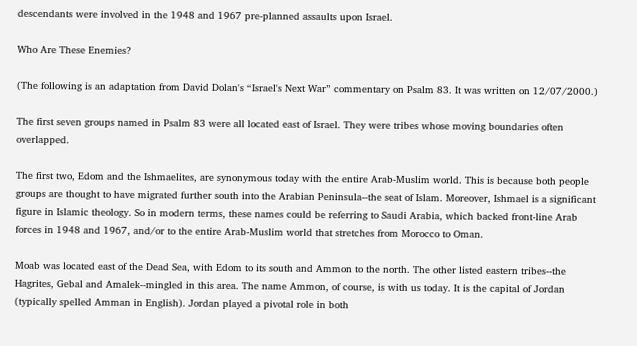descendants were involved in the 1948 and 1967 pre-planned assaults upon Israel.

Who Are These Enemies?

(The following is an adaptation from David Dolan's “Israel's Next War” commentary on Psalm 83. It was written on 12/07/2000.)

The first seven groups named in Psalm 83 were all located east of Israel. They were tribes whose moving boundaries often overlapped.

The first two, Edom and the Ishmaelites, are synonymous today with the entire Arab-Muslim world. This is because both people groups are thought to have migrated further south into the Arabian Peninsula--the seat of Islam. Moreover, Ishmael is a significant figure in Islamic theology. So in modern terms, these names could be referring to Saudi Arabia, which backed front-line Arab forces in 1948 and 1967, and/or to the entire Arab-Muslim world that stretches from Morocco to Oman.

Moab was located east of the Dead Sea, with Edom to its south and Ammon to the north. The other listed eastern tribes--the Hagrites, Gebal and Amalek--mingled in this area. The name Ammon, of course, is with us today. It is the capital of Jordan (typically spelled Amman in English). Jordan played a pivotal role in both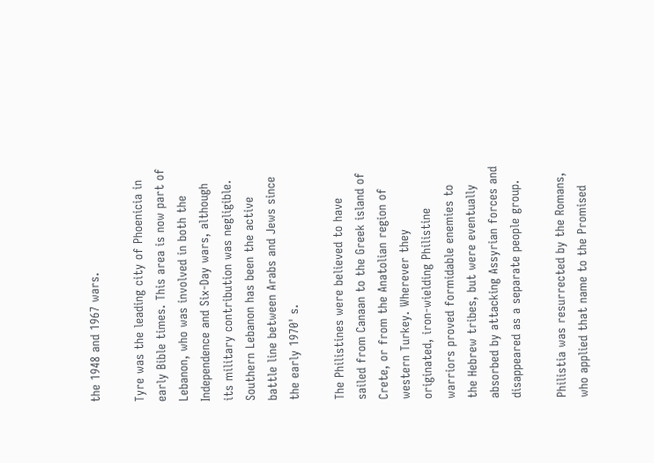the 1948 and 1967 wars.

Tyre was the leading city of Phoenicia in early Bible times. This area is now part of Lebanon, who was involved in both the Independence and Six-Day wars, although its military contribution was negligible. Southern Lebanon has been the active battle line between Arabs and Jews since the early 1970' s.

The Philistines were believed to have sailed from Canaan to the Greek island of Crete, or from the Anatolian region of western Turkey. Wherever they originated, iron-wielding Philistine warriors proved formidable enemies to the Hebrew tribes, but were eventually absorbed by attacking Assyrian forces and disappeared as a separate people group.

Philistia was resurrected by the Romans, who applied that name to the Promised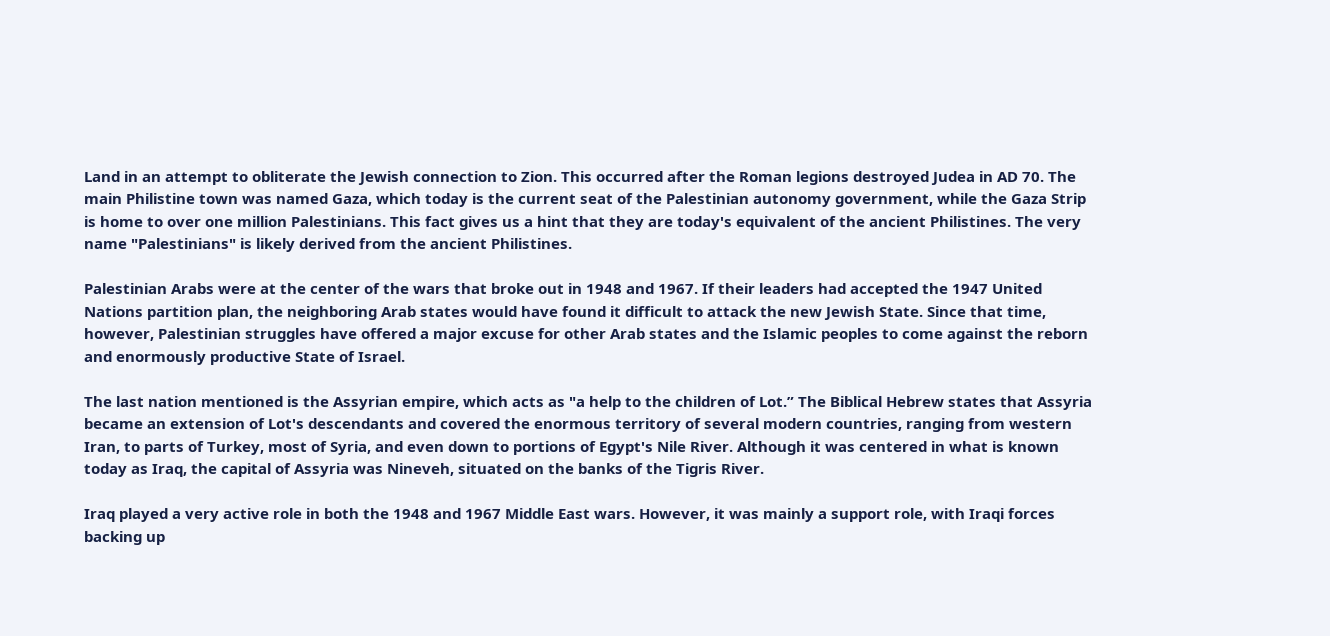Land in an attempt to obliterate the Jewish connection to Zion. This occurred after the Roman legions destroyed Judea in AD 70. The main Philistine town was named Gaza, which today is the current seat of the Palestinian autonomy government, while the Gaza Strip is home to over one million Palestinians. This fact gives us a hint that they are today's equivalent of the ancient Philistines. The very name "Palestinians" is likely derived from the ancient Philistines.

Palestinian Arabs were at the center of the wars that broke out in 1948 and 1967. If their leaders had accepted the 1947 United Nations partition plan, the neighboring Arab states would have found it difficult to attack the new Jewish State. Since that time, however, Palestinian struggles have offered a major excuse for other Arab states and the Islamic peoples to come against the reborn and enormously productive State of Israel.

The last nation mentioned is the Assyrian empire, which acts as "a help to the children of Lot.” The Biblical Hebrew states that Assyria became an extension of Lot's descendants and covered the enormous territory of several modern countries, ranging from western Iran, to parts of Turkey, most of Syria, and even down to portions of Egypt's Nile River. Although it was centered in what is known today as Iraq, the capital of Assyria was Nineveh, situated on the banks of the Tigris River.

Iraq played a very active role in both the 1948 and 1967 Middle East wars. However, it was mainly a support role, with Iraqi forces backing up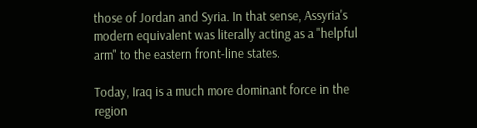those of Jordan and Syria. In that sense, Assyria's modern equivalent was literally acting as a "helpful arm" to the eastern front-line states.

Today, Iraq is a much more dominant force in the region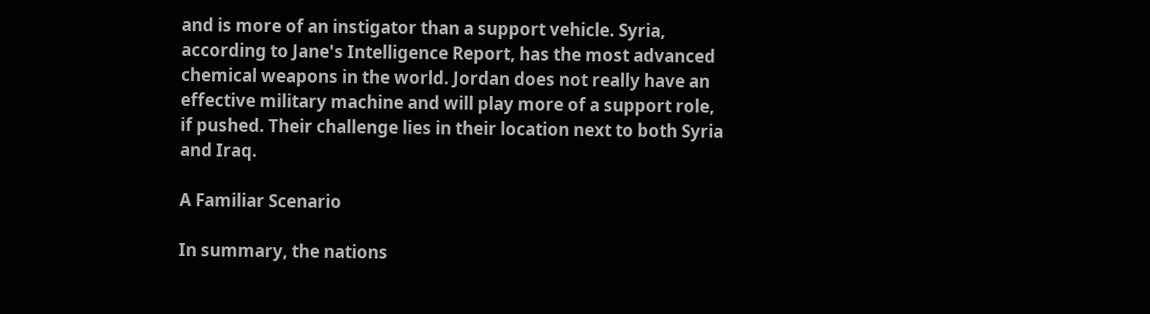and is more of an instigator than a support vehicle. Syria, according to Jane's Intelligence Report, has the most advanced chemical weapons in the world. Jordan does not really have an effective military machine and will play more of a support role, if pushed. Their challenge lies in their location next to both Syria and Iraq.

A Familiar Scenario

In summary, the nations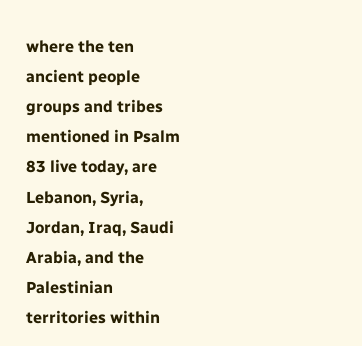where the ten ancient people groups and tribes mentioned in Psalm 83 live today, are Lebanon, Syria, Jordan, Iraq, Saudi Arabia, and the Palestinian territories within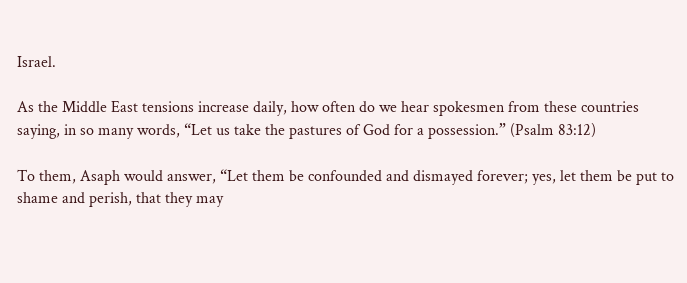Israel.

As the Middle East tensions increase daily, how often do we hear spokesmen from these countries saying, in so many words, “Let us take the pastures of God for a possession.” (Psalm 83:12)

To them, Asaph would answer, “Let them be confounded and dismayed forever; yes, let them be put to shame and perish, that they may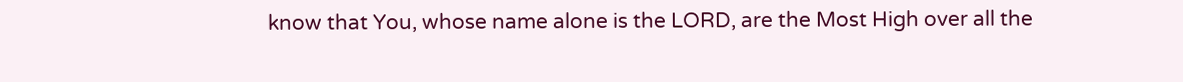know that You, whose name alone is the LORD, are the Most High over all the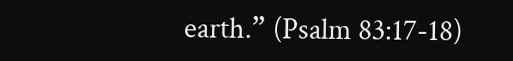earth.” (Psalm 83:17-18)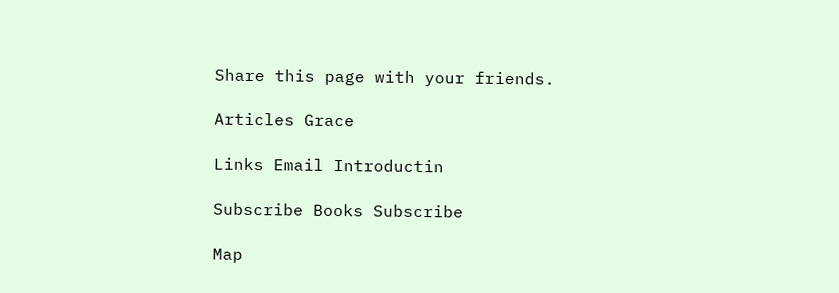Share this page with your friends.

Articles Grace

Links Email Introductin

Subscribe Books Subscribe

Map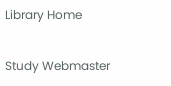Library Home

Study Webmaster